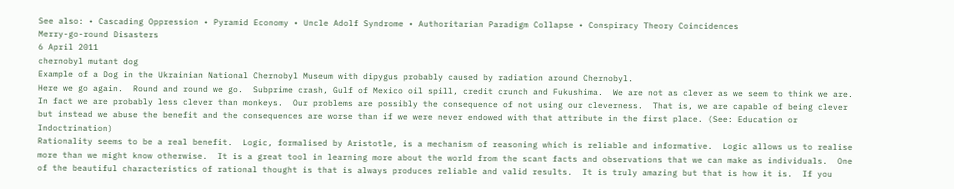See also: • Cascading Oppression • Pyramid Economy • Uncle Adolf Syndrome • Authoritarian Paradigm Collapse • Conspiracy Theory Coincidences
Merry-go-round Disasters
6 April 2011
chernobyl mutant dog
Example of a Dog in the Ukrainian National Chernobyl Museum with dipygus probably caused by radiation around Chernobyl.
Here we go again.  Round and round we go.  Subprime crash, Gulf of Mexico oil spill, credit crunch and Fukushima.  We are not as clever as we seem to think we are.  In fact we are probably less clever than monkeys.  Our problems are possibly the consequence of not using our cleverness.  That is, we are capable of being clever but instead we abuse the benefit and the consequences are worse than if we were never endowed with that attribute in the first place. (See: Education or Indoctrination)
Rationality seems to be a real benefit.  Logic, formalised by Aristotle, is a mechanism of reasoning which is reliable and informative.  Logic allows us to realise more than we might know otherwise.  It is a great tool in learning more about the world from the scant facts and observations that we can make as individuals.  One of the beautiful characteristics of rational thought is that is always produces reliable and valid results.  It is truly amazing but that is how it is.  If you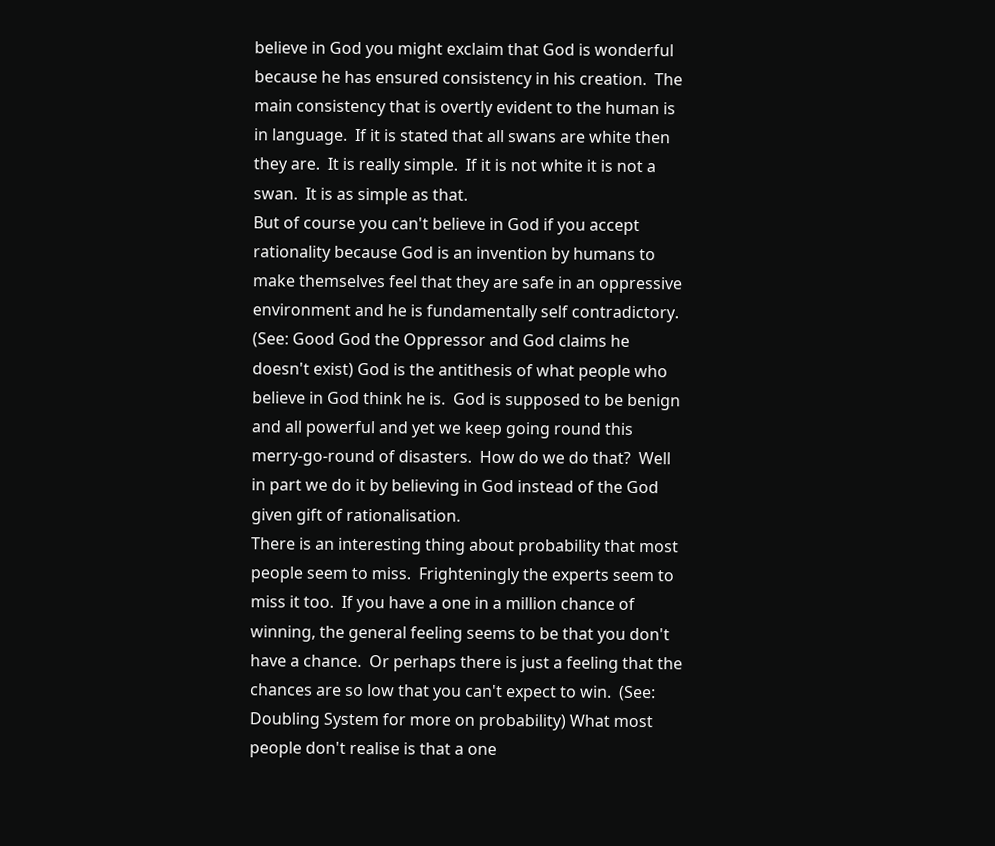believe in God you might exclaim that God is wonderful because he has ensured consistency in his creation.  The main consistency that is overtly evident to the human is in language.  If it is stated that all swans are white then they are.  It is really simple.  If it is not white it is not a swan.  It is as simple as that.
But of course you can't believe in God if you accept rationality because God is an invention by humans to make themselves feel that they are safe in an oppressive environment and he is fundamentally self contradictory.  (See: Good God the Oppressor and God claims he doesn't exist) God is the antithesis of what people who believe in God think he is.  God is supposed to be benign and all powerful and yet we keep going round this merry-go-round of disasters.  How do we do that?  Well in part we do it by believing in God instead of the God given gift of rationalisation.
There is an interesting thing about probability that most people seem to miss.  Frighteningly the experts seem to miss it too.  If you have a one in a million chance of winning, the general feeling seems to be that you don't have a chance.  Or perhaps there is just a feeling that the chances are so low that you can't expect to win.  (See: Doubling System for more on probability) What most people don't realise is that a one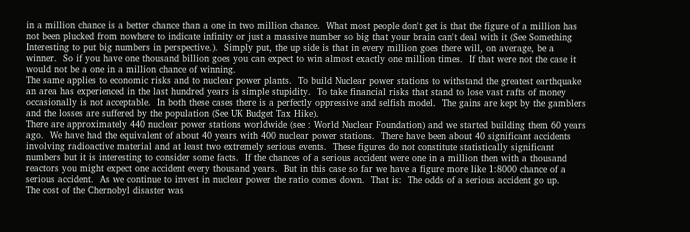in a million chance is a better chance than a one in two million chance.  What most people don't get is that the figure of a million has not been plucked from nowhere to indicate infinity or just a massive number so big that your brain can't deal with it (See Something Interesting to put big numbers in perspective.).  Simply put, the up side is that in every million goes there will, on average, be a winner.  So if you have one thousand billion goes you can expect to win almost exactly one million times.  If that were not the case it would not be a one in a million chance of winning.
The same applies to economic risks and to nuclear power plants.  To build Nuclear power stations to withstand the greatest earthquake an area has experienced in the last hundred years is simple stupidity.  To take financial risks that stand to lose vast rafts of money occasionally is not acceptable.  In both these cases there is a perfectly oppressive and selfish model.  The gains are kept by the gamblers and the losses are suffered by the population (See UK Budget Tax Hike).
There are approximately 440 nuclear power stations worldwide (see : World Nuclear Foundation) and we started building them 60 years ago.  We have had the equivalent of about 40 years with 400 nuclear power stations.  There have been about 40 significant accidents involving radioactive material and at least two extremely serious events.  These figures do not constitute statistically significant numbers but it is interesting to consider some facts.  If the chances of a serious accident were one in a million then with a thousand reactors you might expect one accident every thousand years.  But in this case so far we have a figure more like 1:8000 chance of a serious accident.  As we continue to invest in nuclear power the ratio comes down.  That is:  The odds of a serious accident go up.
The cost of the Chernobyl disaster was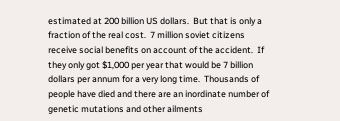estimated at 200 billion US dollars.  But that is only a fraction of the real cost.  7 million soviet citizens receive social benefits on account of the accident.  If they only got $1,000 per year that would be 7 billion dollars per annum for a very long time.  Thousands of people have died and there are an inordinate number of genetic mutations and other ailments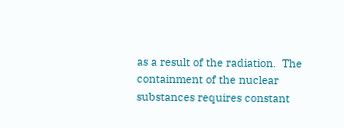as a result of the radiation.  The containment of the nuclear substances requires constant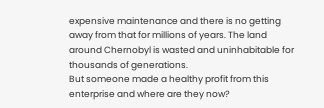expensive maintenance and there is no getting away from that for millions of years. The land around Chernobyl is wasted and uninhabitable for thousands of generations.
But someone made a healthy profit from this enterprise and where are they now?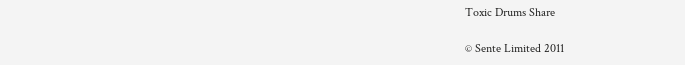Toxic Drums Share

© Sente Limited 2011